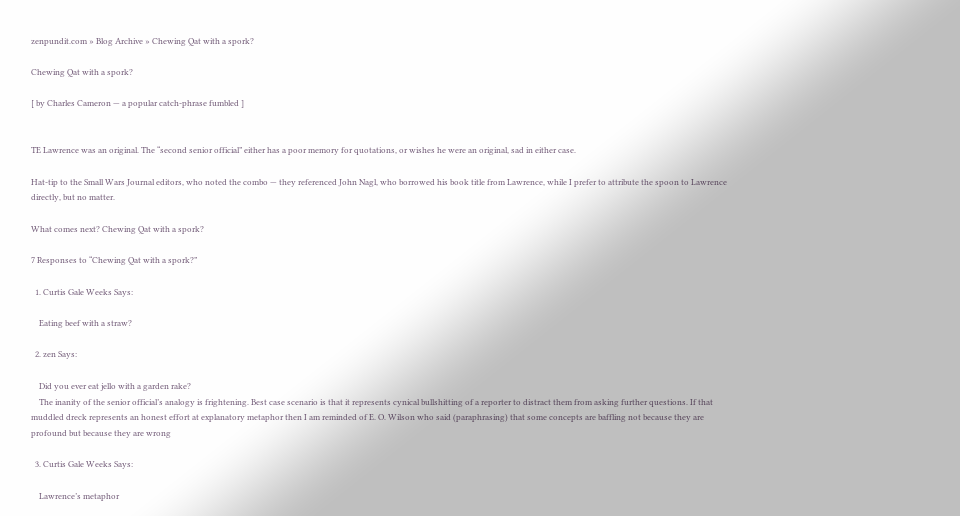zenpundit.com » Blog Archive » Chewing Qat with a spork?

Chewing Qat with a spork?

[ by Charles Cameron — a popular catch-phrase fumbled ]


TE Lawrence was an original. The “second senior official” either has a poor memory for quotations, or wishes he were an original, sad in either case.

Hat-tip to the Small Wars Journal editors, who noted the combo — they referenced John Nagl, who borrowed his book title from Lawrence, while I prefer to attribute the spoon to Lawrence directly, but no matter.

What comes next? Chewing Qat with a spork?

7 Responses to “Chewing Qat with a spork?”

  1. Curtis Gale Weeks Says:

    Eating beef with a straw?

  2. zen Says:

    Did you ever eat jello with a garden rake?
    The inanity of the senior official’s analogy is frightening. Best case scenario is that it represents cynical bullshitting of a reporter to distract them from asking further questions. If that muddled dreck represents an honest effort at explanatory metaphor then I am reminded of E. O. Wilson who said (paraphrasing) that some concepts are baffling not because they are profound but because they are wrong

  3. Curtis Gale Weeks Says:

    Lawrence’s metaphor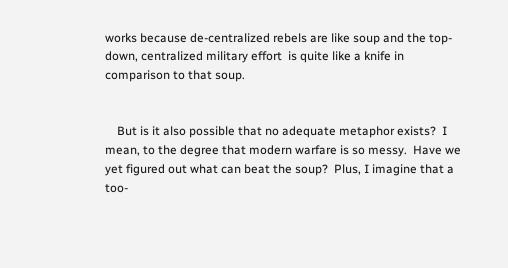works because de-centralized rebels are like soup and the top-down, centralized military effort  is quite like a knife in comparison to that soup.


    But is it also possible that no adequate metaphor exists?  I mean, to the degree that modern warfare is so messy.  Have we yet figured out what can beat the soup?  Plus, I imagine that a too-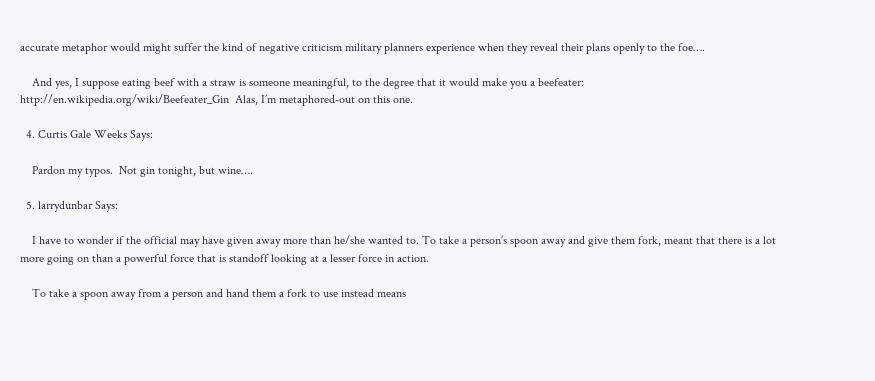accurate metaphor would might suffer the kind of negative criticism military planners experience when they reveal their plans openly to the foe….

    And yes, I suppose eating beef with a straw is someone meaningful, to the degree that it would make you a beefeater: http://en.wikipedia.org/wiki/Beefeater_Gin  Alas, I’m metaphored-out on this one.

  4. Curtis Gale Weeks Says:

    Pardon my typos.  Not gin tonight, but wine….

  5. larrydunbar Says:

    I have to wonder if the official may have given away more than he/she wanted to. To take a person’s spoon away and give them fork, meant that there is a lot more going on than a powerful force that is standoff looking at a lesser force in action.

    To take a spoon away from a person and hand them a fork to use instead means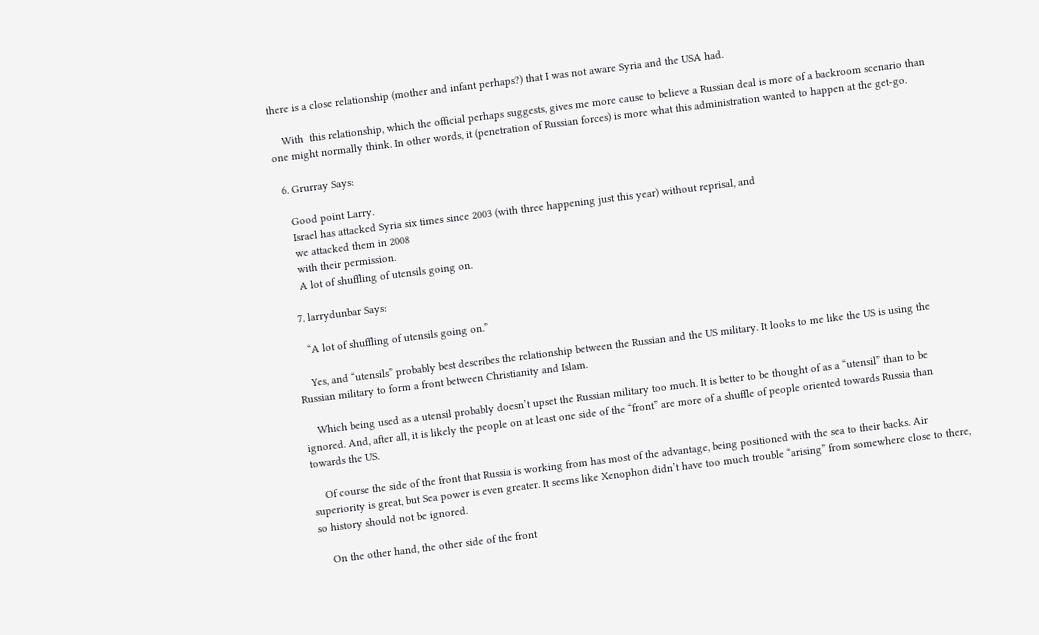there is a close relationship (mother and infant perhaps?) that I was not aware Syria and the USA had.

    With  this relationship, which the official perhaps suggests, gives me more cause to believe a Russian deal is more of a backroom scenario than one might normally think. In other words, it (penetration of Russian forces) is more what this administration wanted to happen at the get-go.

  6. Grurray Says:

    Good point Larry.
    Israel has attacked Syria six times since 2003 (with three happening just this year) without reprisal, and
    we attacked them in 2008
    with their permission.
    A lot of shuffling of utensils going on.

  7. larrydunbar Says:

    “A lot of shuffling of utensils going on.”

    Yes, and “utensils” probably best describes the relationship between the Russian and the US military. It looks to me like the US is using the  Russian military to form a front between Christianity and Islam.

    Which being used as a utensil probably doesn’t upset the Russian military too much. It is better to be thought of as a “utensil” than to be ignored. And, after all, it is likely the people on at least one side of the “front” are more of a shuffle of people oriented towards Russia than towards the US.

    Of course the side of the front that Russia is working from has most of the advantage, being positioned with the sea to their backs. Air superiority is great, but Sea power is even greater. It seems like Xenophon didn’t have too much trouble “arising” from somewhere close to there, so history should not be ignored.

    On the other hand, the other side of the front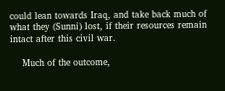could lean towards Iraq, and take back much of what they (Sunni) lost, if their resources remain intact after this civil war.

    Much of the outcome,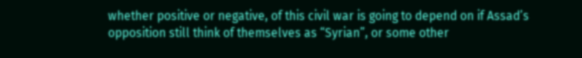whether positive or negative, of this civil war is going to depend on if Assad’s opposition still think of themselves as “Syrian”, or some other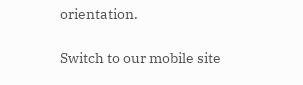orientation.

Switch to our mobile site